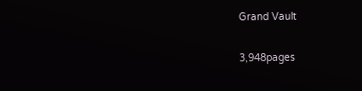Grand Vault

3,948pages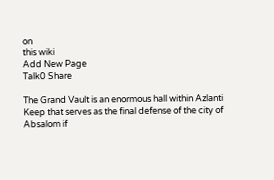on
this wiki
Add New Page
Talk0 Share

The Grand Vault is an enormous hall within Azlanti Keep that serves as the final defense of the city of Absalom if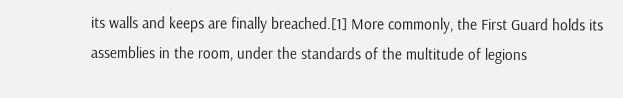its walls and keeps are finally breached.[1] More commonly, the First Guard holds its assemblies in the room, under the standards of the multitude of legions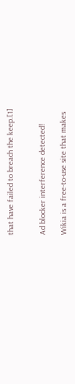that have failed to breach the keep.[1]


Ad blocker interference detected!

Wikia is a free-to-use site that makes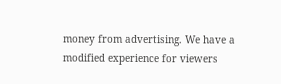money from advertising. We have a modified experience for viewers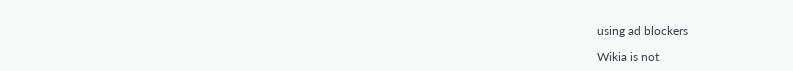using ad blockers

Wikia is not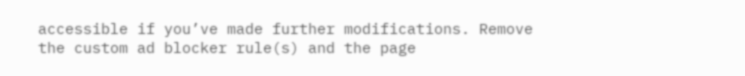accessible if you’ve made further modifications. Remove the custom ad blocker rule(s) and the page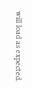will load as expected.